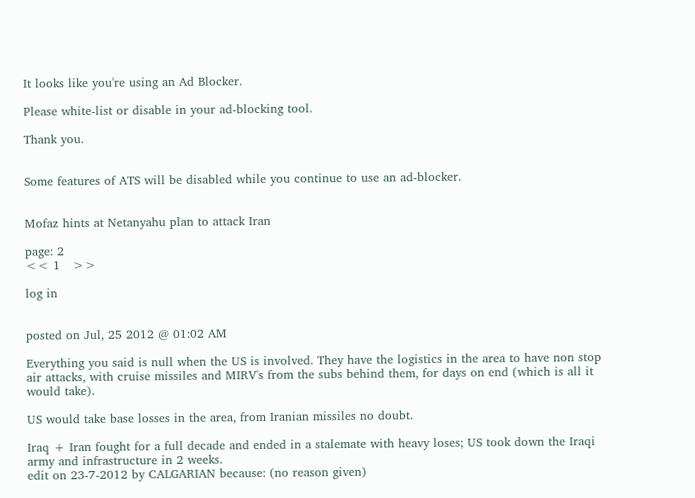It looks like you're using an Ad Blocker.

Please white-list or disable in your ad-blocking tool.

Thank you.


Some features of ATS will be disabled while you continue to use an ad-blocker.


Mofaz hints at Netanyahu plan to attack Iran

page: 2
<< 1   >>

log in


posted on Jul, 25 2012 @ 01:02 AM

Everything you said is null when the US is involved. They have the logistics in the area to have non stop air attacks, with cruise missiles and MIRV's from the subs behind them, for days on end (which is all it would take).

US would take base losses in the area, from Iranian missiles no doubt.

Iraq + Iran fought for a full decade and ended in a stalemate with heavy loses; US took down the Iraqi army and infrastructure in 2 weeks.
edit on 23-7-2012 by CALGARIAN because: (no reason given)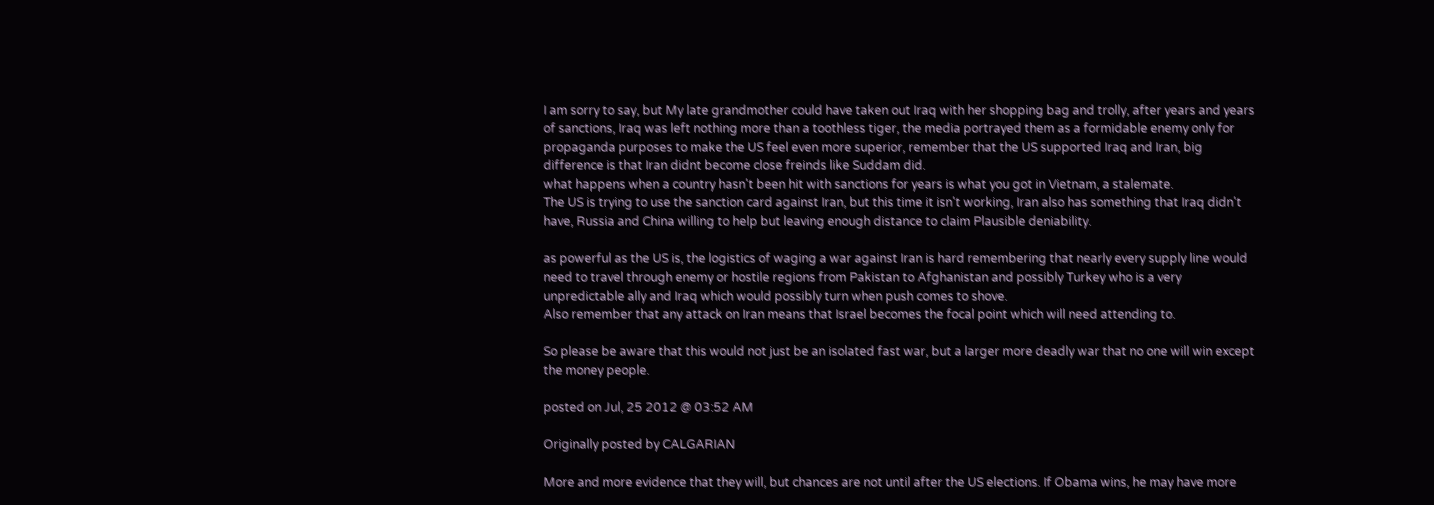I am sorry to say, but My late grandmother could have taken out Iraq with her shopping bag and trolly, after years and years of sanctions, Iraq was left nothing more than a toothless tiger, the media portrayed them as a formidable enemy only for propaganda purposes to make the US feel even more superior, remember that the US supported Iraq and Iran, big difference is that Iran didnt become close freinds like Suddam did.
what happens when a country hasn't been hit with sanctions for years is what you got in Vietnam, a stalemate.
The US is trying to use the sanction card against Iran, but this time it isn't working, Iran also has something that Iraq didn't have, Russia and China willing to help but leaving enough distance to claim Plausible deniability.

as powerful as the US is, the logistics of waging a war against Iran is hard remembering that nearly every supply line would need to travel through enemy or hostile regions from Pakistan to Afghanistan and possibly Turkey who is a very unpredictable ally and Iraq which would possibly turn when push comes to shove.
Also remember that any attack on Iran means that Israel becomes the focal point which will need attending to.

So please be aware that this would not just be an isolated fast war, but a larger more deadly war that no one will win except the money people.

posted on Jul, 25 2012 @ 03:52 AM

Originally posted by CALGARIAN

More and more evidence that they will, but chances are not until after the US elections. If Obama wins, he may have more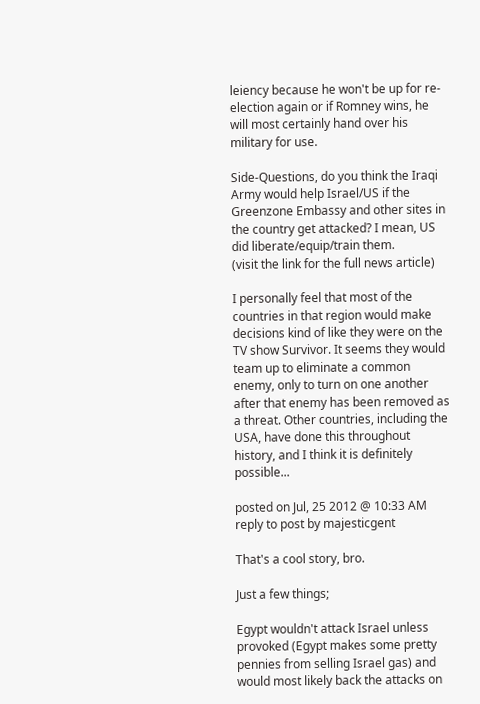leiency because he won't be up for re-election again or if Romney wins, he will most certainly hand over his military for use.

Side-Questions, do you think the Iraqi Army would help Israel/US if the Greenzone Embassy and other sites in the country get attacked? I mean, US did liberate/equip/train them.
(visit the link for the full news article)

I personally feel that most of the countries in that region would make decisions kind of like they were on the TV show Survivor. It seems they would team up to eliminate a common enemy, only to turn on one another after that enemy has been removed as a threat. Other countries, including the USA, have done this throughout history, and I think it is definitely possible...

posted on Jul, 25 2012 @ 10:33 AM
reply to post by majesticgent

That's a cool story, bro.

Just a few things;

Egypt wouldn't attack Israel unless provoked (Egypt makes some pretty pennies from selling Israel gas) and would most likely back the attacks on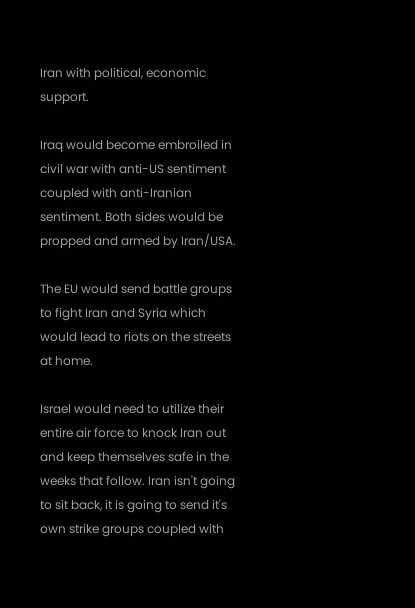Iran with political, economic support.

Iraq would become embroiled in civil war with anti-US sentiment coupled with anti-Iranian sentiment. Both sides would be propped and armed by Iran/USA.

The EU would send battle groups to fight Iran and Syria which would lead to riots on the streets at home.

Israel would need to utilize their entire air force to knock Iran out and keep themselves safe in the weeks that follow. Iran isn't going to sit back, it is going to send it's own strike groups coupled with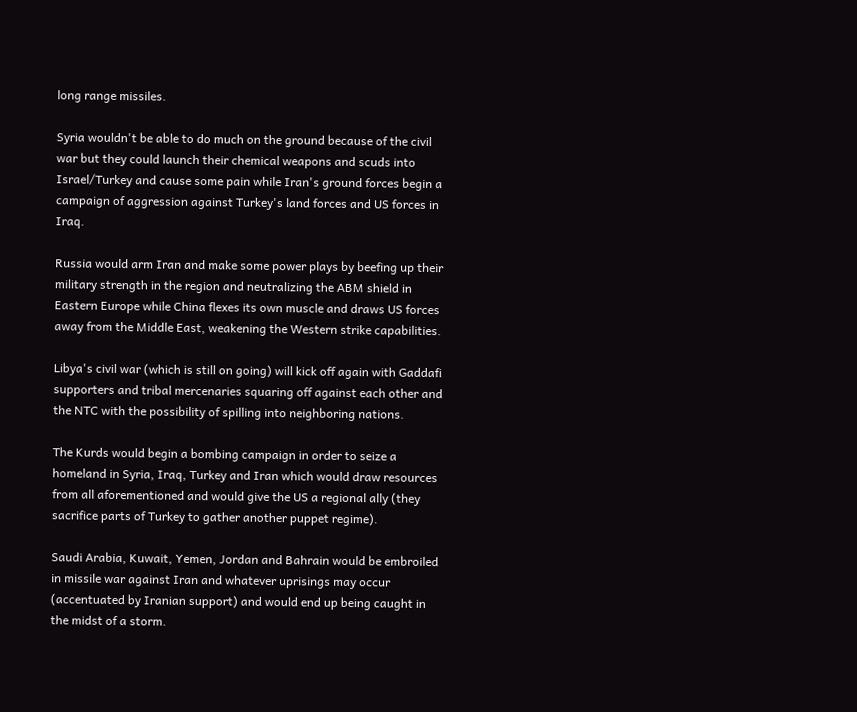long range missiles.

Syria wouldn't be able to do much on the ground because of the civil war but they could launch their chemical weapons and scuds into Israel/Turkey and cause some pain while Iran's ground forces begin a campaign of aggression against Turkey's land forces and US forces in Iraq.

Russia would arm Iran and make some power plays by beefing up their military strength in the region and neutralizing the ABM shield in Eastern Europe while China flexes its own muscle and draws US forces away from the Middle East, weakening the Western strike capabilities.

Libya's civil war (which is still on going) will kick off again with Gaddafi supporters and tribal mercenaries squaring off against each other and the NTC with the possibility of spilling into neighboring nations.

The Kurds would begin a bombing campaign in order to seize a homeland in Syria, Iraq, Turkey and Iran which would draw resources from all aforementioned and would give the US a regional ally (they sacrifice parts of Turkey to gather another puppet regime).

Saudi Arabia, Kuwait, Yemen, Jordan and Bahrain would be embroiled in missile war against Iran and whatever uprisings may occur (accentuated by Iranian support) and would end up being caught in the midst of a storm.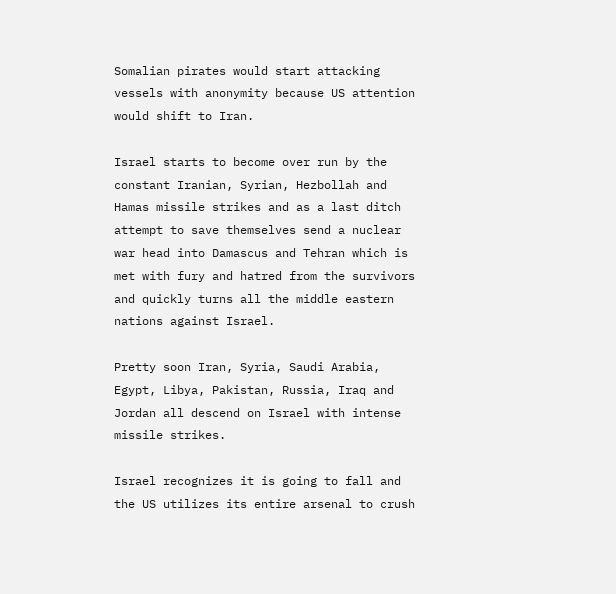Somalian pirates would start attacking vessels with anonymity because US attention would shift to Iran.

Israel starts to become over run by the constant Iranian, Syrian, Hezbollah and Hamas missile strikes and as a last ditch attempt to save themselves send a nuclear war head into Damascus and Tehran which is met with fury and hatred from the survivors and quickly turns all the middle eastern nations against Israel.

Pretty soon Iran, Syria, Saudi Arabia, Egypt, Libya, Pakistan, Russia, Iraq and Jordan all descend on Israel with intense missile strikes.

Israel recognizes it is going to fall and the US utilizes its entire arsenal to crush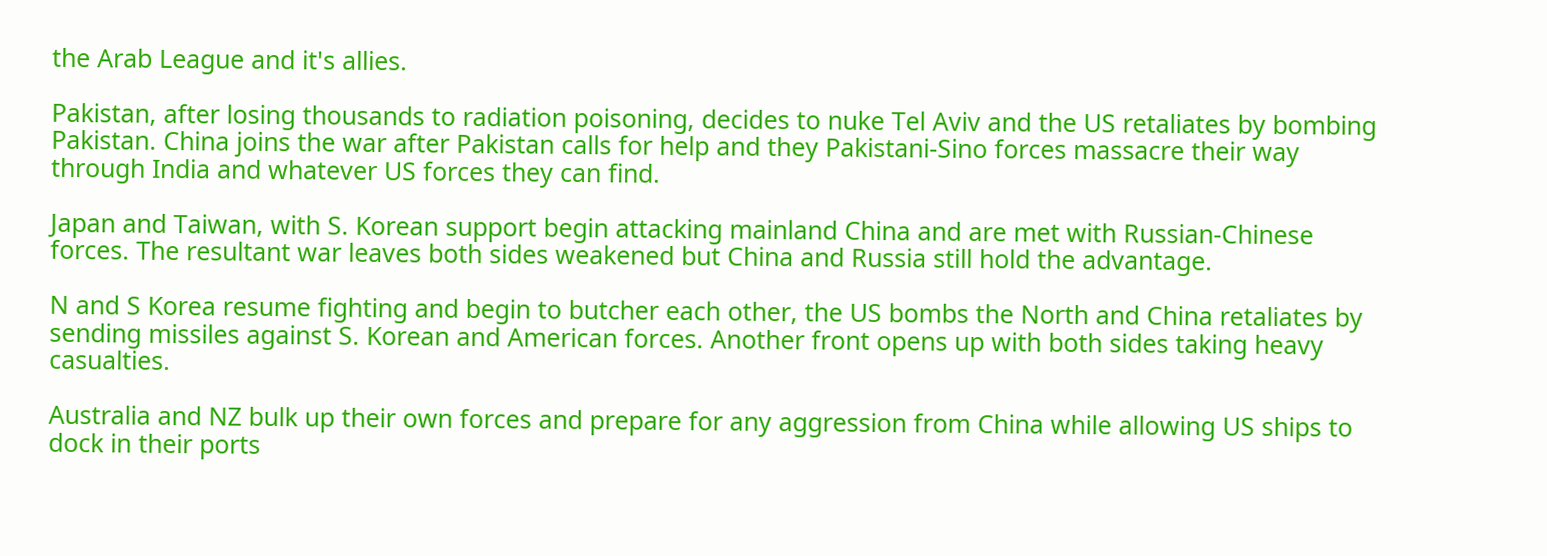the Arab League and it's allies.

Pakistan, after losing thousands to radiation poisoning, decides to nuke Tel Aviv and the US retaliates by bombing Pakistan. China joins the war after Pakistan calls for help and they Pakistani-Sino forces massacre their way through India and whatever US forces they can find.

Japan and Taiwan, with S. Korean support begin attacking mainland China and are met with Russian-Chinese forces. The resultant war leaves both sides weakened but China and Russia still hold the advantage.

N and S Korea resume fighting and begin to butcher each other, the US bombs the North and China retaliates by sending missiles against S. Korean and American forces. Another front opens up with both sides taking heavy casualties.

Australia and NZ bulk up their own forces and prepare for any aggression from China while allowing US ships to dock in their ports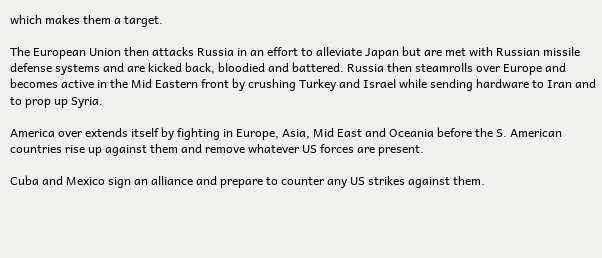which makes them a target.

The European Union then attacks Russia in an effort to alleviate Japan but are met with Russian missile defense systems and are kicked back, bloodied and battered. Russia then steamrolls over Europe and becomes active in the Mid Eastern front by crushing Turkey and Israel while sending hardware to Iran and to prop up Syria.

America over extends itself by fighting in Europe, Asia, Mid East and Oceania before the S. American countries rise up against them and remove whatever US forces are present.

Cuba and Mexico sign an alliance and prepare to counter any US strikes against them.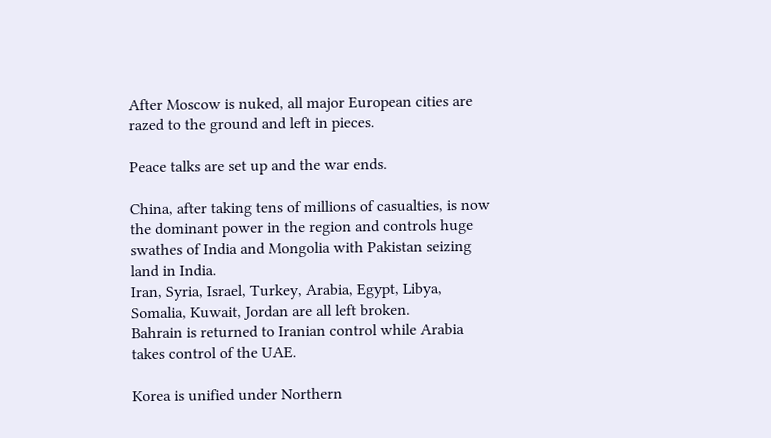After Moscow is nuked, all major European cities are razed to the ground and left in pieces.

Peace talks are set up and the war ends.

China, after taking tens of millions of casualties, is now the dominant power in the region and controls huge swathes of India and Mongolia with Pakistan seizing land in India.
Iran, Syria, Israel, Turkey, Arabia, Egypt, Libya, Somalia, Kuwait, Jordan are all left broken.
Bahrain is returned to Iranian control while Arabia takes control of the UAE.

Korea is unified under Northern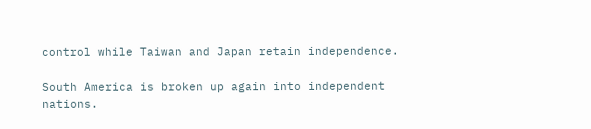control while Taiwan and Japan retain independence.

South America is broken up again into independent nations.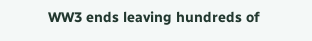WW3 ends leaving hundreds of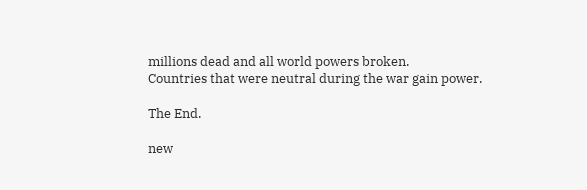millions dead and all world powers broken.
Countries that were neutral during the war gain power.

The End.

new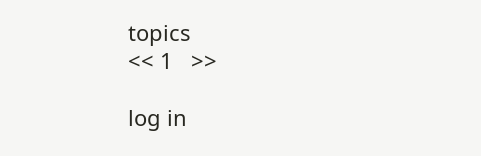topics
<< 1   >>

log in